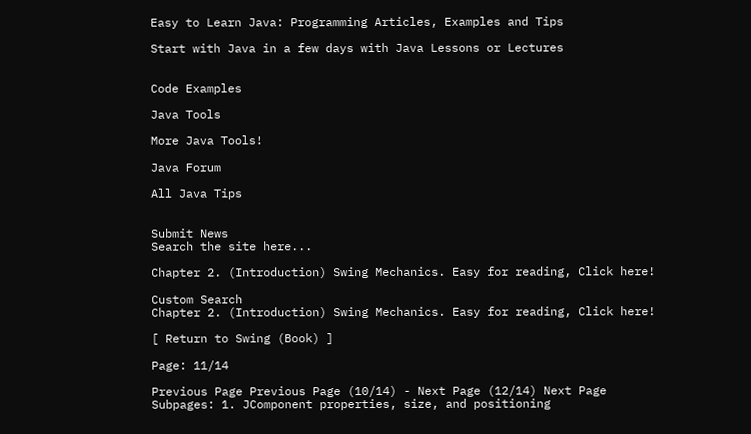Easy to Learn Java: Programming Articles, Examples and Tips

Start with Java in a few days with Java Lessons or Lectures


Code Examples

Java Tools

More Java Tools!

Java Forum

All Java Tips


Submit News
Search the site here...

Chapter 2. (Introduction) Swing Mechanics. Easy for reading, Click here!

Custom Search
Chapter 2. (Introduction) Swing Mechanics. Easy for reading, Click here!

[ Return to Swing (Book) ]

Page: 11/14

Previous Page Previous Page (10/14) - Next Page (12/14) Next Page
Subpages: 1. JComponent properties, size, and positioning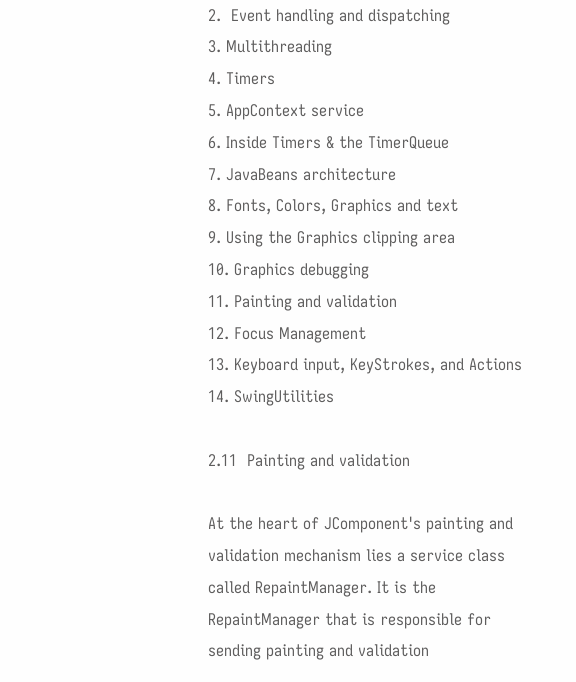2.  Event handling and dispatching
3. Multithreading
4. Timers
5. AppContext service
6. Inside Timers & the TimerQueue
7. JavaBeans architecture
8. Fonts, Colors, Graphics and text
9. Using the Graphics clipping area
10. Graphics debugging
11. Painting and validation
12. Focus Management
13. Keyboard input, KeyStrokes, and Actions
14. SwingUtilities

2.11  Painting and validation

At the heart of JComponent's painting and validation mechanism lies a service class called RepaintManager. It is the RepaintManager that is responsible for sending painting and validation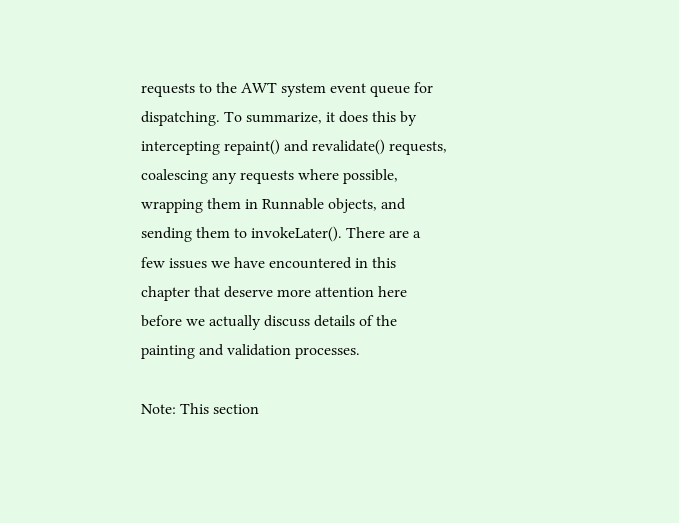requests to the AWT system event queue for dispatching. To summarize, it does this by intercepting repaint() and revalidate() requests, coalescing any requests where possible, wrapping them in Runnable objects, and sending them to invokeLater(). There are a few issues we have encountered in this chapter that deserve more attention here before we actually discuss details of the painting and validation processes.

Note: This section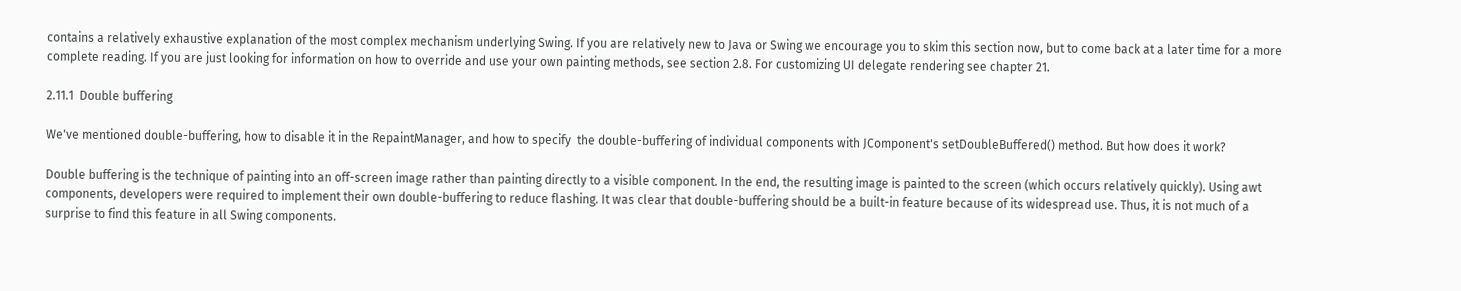contains a relatively exhaustive explanation of the most complex mechanism underlying Swing. If you are relatively new to Java or Swing we encourage you to skim this section now, but to come back at a later time for a more complete reading. If you are just looking for information on how to override and use your own painting methods, see section 2.8. For customizing UI delegate rendering see chapter 21.

2.11.1  Double buffering

We've mentioned double-buffering, how to disable it in the RepaintManager, and how to specify  the double-buffering of individual components with JComponent's setDoubleBuffered() method. But how does it work?

Double buffering is the technique of painting into an off-screen image rather than painting directly to a visible component. In the end, the resulting image is painted to the screen (which occurs relatively quickly). Using awt components, developers were required to implement their own double-buffering to reduce flashing. It was clear that double-buffering should be a built-in feature because of its widespread use. Thus, it is not much of a surprise to find this feature in all Swing components.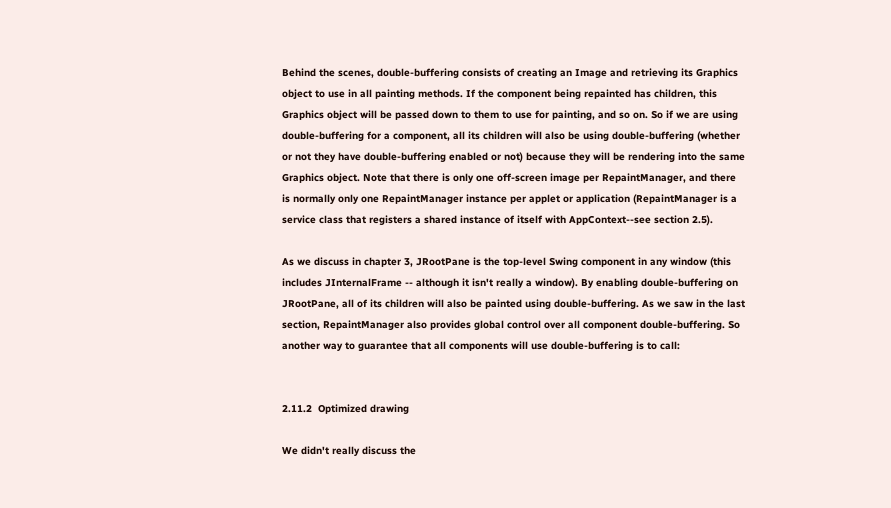Behind the scenes, double-buffering consists of creating an Image and retrieving its Graphics object to use in all painting methods. If the component being repainted has children, this Graphics object will be passed down to them to use for painting, and so on. So if we are using double-buffering for a component, all its children will also be using double-buffering (whether or not they have double-buffering enabled or not) because they will be rendering into the same Graphics object. Note that there is only one off-screen image per RepaintManager, and there is normally only one RepaintManager instance per applet or application (RepaintManager is a service class that registers a shared instance of itself with AppContext--see section 2.5).

As we discuss in chapter 3, JRootPane is the top-level Swing component in any window (this includes JInternalFrame -- although it isn't really a window). By enabling double-buffering on JRootPane, all of its children will also be painted using double-buffering. As we saw in the last section, RepaintManager also provides global control over all component double-buffering. So another way to guarantee that all components will use double-buffering is to call:


2.11.2  Optimized drawing

We didn't really discuss the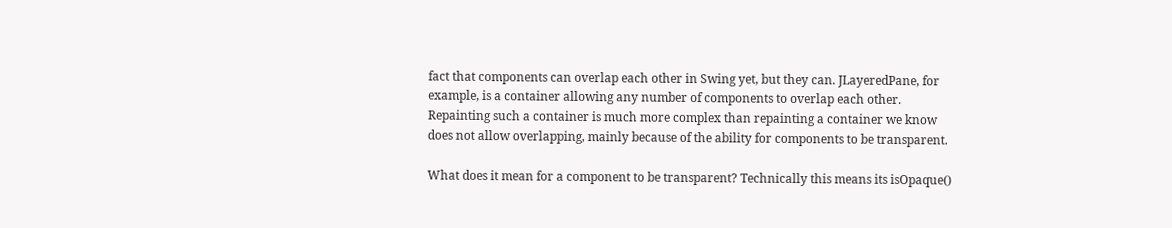fact that components can overlap each other in Swing yet, but they can. JLayeredPane, for example, is a container allowing any number of components to overlap each other. Repainting such a container is much more complex than repainting a container we know does not allow overlapping, mainly because of the ability for components to be transparent.

What does it mean for a component to be transparent? Technically this means its isOpaque()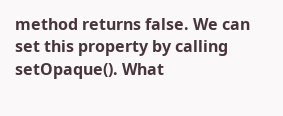method returns false. We can set this property by calling setOpaque(). What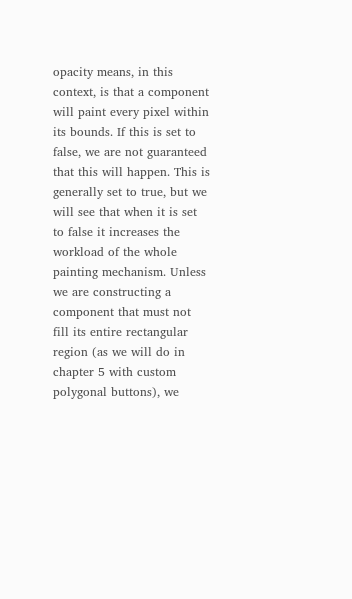opacity means, in this context, is that a component will paint every pixel within its bounds. If this is set to false, we are not guaranteed that this will happen. This is generally set to true, but we will see that when it is set to false it increases the workload of the whole painting mechanism. Unless we are constructing a component that must not fill its entire rectangular region (as we will do in chapter 5 with custom polygonal buttons), we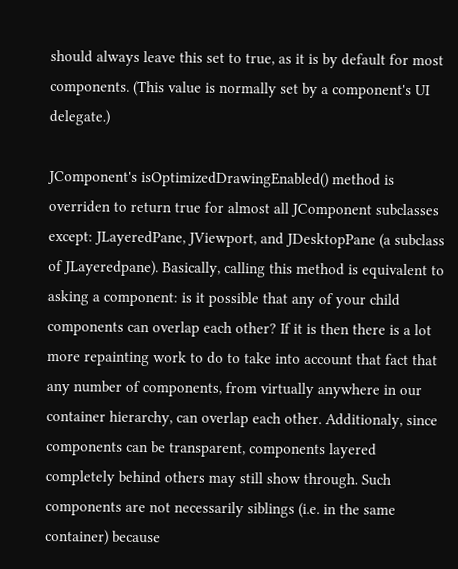should always leave this set to true, as it is by default for most components. (This value is normally set by a component's UI delegate.)

JComponent's isOptimizedDrawingEnabled() method is overriden to return true for almost all JComponent subclasses except: JLayeredPane, JViewport, and JDesktopPane (a subclass of JLayeredpane). Basically, calling this method is equivalent to asking a component: is it possible that any of your child components can overlap each other? If it is then there is a lot more repainting work to do to take into account that fact that any number of components, from virtually anywhere in our container hierarchy, can overlap each other. Additionaly, since components can be transparent, components layered completely behind others may still show through. Such components are not necessarily siblings (i.e. in the same container) because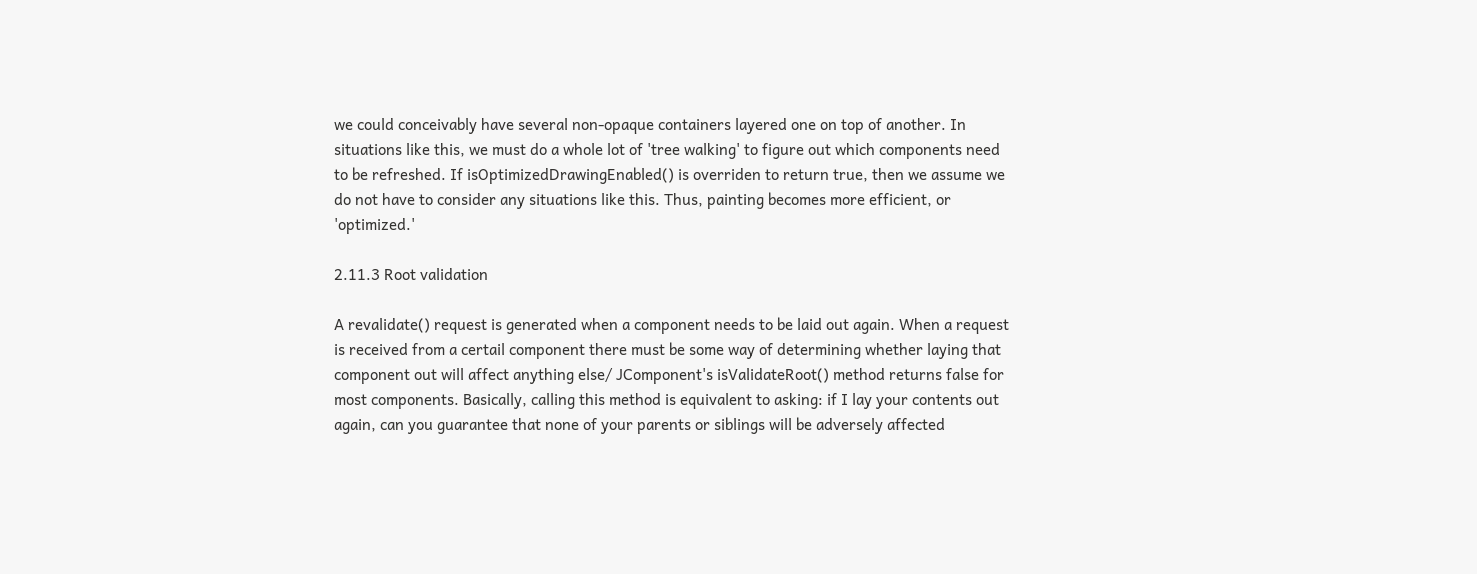we could conceivably have several non-opaque containers layered one on top of another. In situations like this, we must do a whole lot of 'tree walking' to figure out which components need to be refreshed. If isOptimizedDrawingEnabled() is overriden to return true, then we assume we do not have to consider any situations like this. Thus, painting becomes more efficient, or 'optimized.'

2.11.3 Root validation

A revalidate() request is generated when a component needs to be laid out again. When a request is received from a certail component there must be some way of determining whether laying that component out will affect anything else/ JComponent's isValidateRoot() method returns false for most components. Basically, calling this method is equivalent to asking: if I lay your contents out again, can you guarantee that none of your parents or siblings will be adversely affected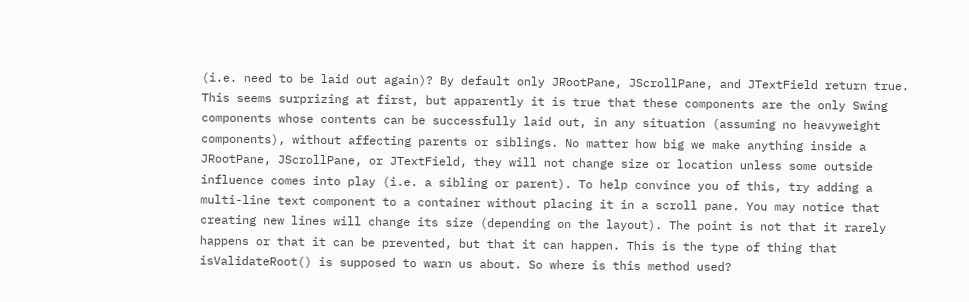(i.e. need to be laid out again)? By default only JRootPane, JScrollPane, and JTextField return true. This seems surprizing at first, but apparently it is true that these components are the only Swing components whose contents can be successfully laid out, in any situation (assuming no heavyweight components), without affecting parents or siblings. No matter how big we make anything inside a JRootPane, JScrollPane, or JTextField, they will not change size or location unless some outside influence comes into play (i.e. a sibling or parent). To help convince you of this, try adding a multi-line text component to a container without placing it in a scroll pane. You may notice that creating new lines will change its size (depending on the layout). The point is not that it rarely happens or that it can be prevented, but that it can happen. This is the type of thing that isValidateRoot() is supposed to warn us about. So where is this method used?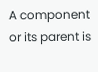A component or its parent is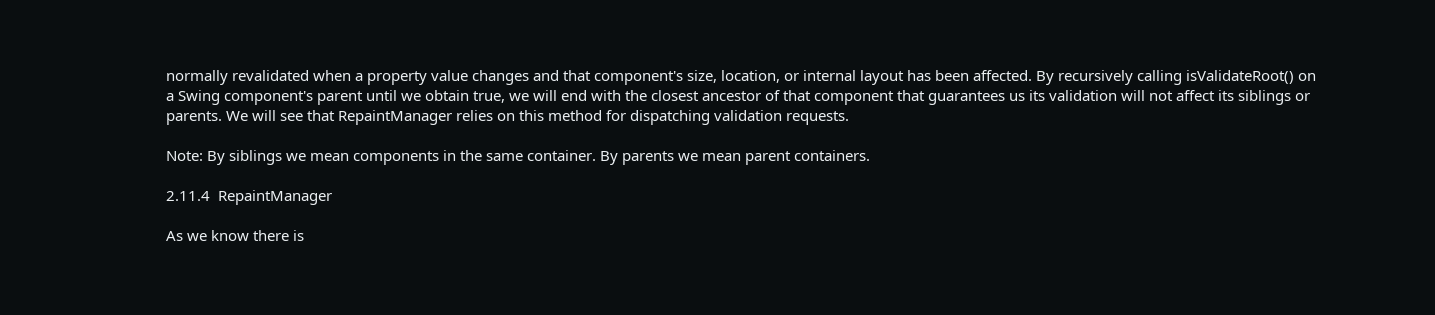normally revalidated when a property value changes and that component's size, location, or internal layout has been affected. By recursively calling isValidateRoot() on a Swing component's parent until we obtain true, we will end with the closest ancestor of that component that guarantees us its validation will not affect its siblings or parents. We will see that RepaintManager relies on this method for dispatching validation requests.

Note: By siblings we mean components in the same container. By parents we mean parent containers.

2.11.4  RepaintManager

As we know there is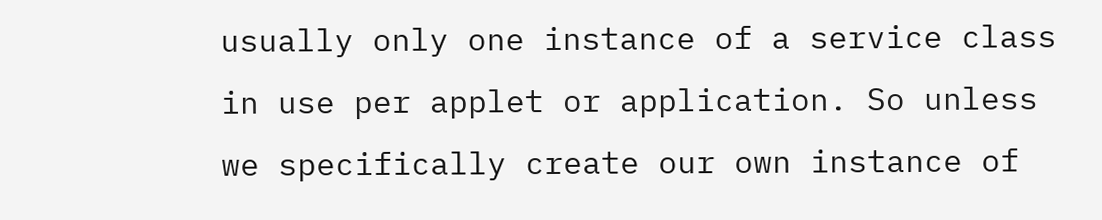usually only one instance of a service class in use per applet or application. So unless we specifically create our own instance of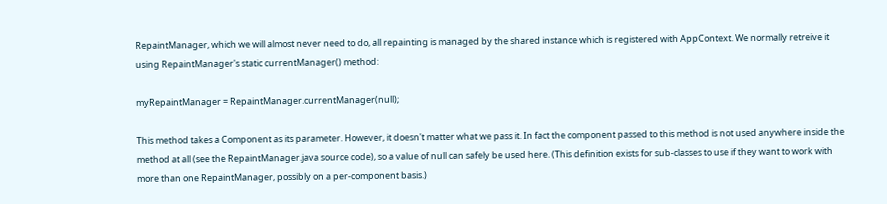RepaintManager, which we will almost never need to do, all repainting is managed by the shared instance which is registered with AppContext. We normally retreive it using RepaintManager's static currentManager() method:

myRepaintManager = RepaintManager.currentManager(null);

This method takes a Component as its parameter. However, it doesn't matter what we pass it. In fact the component passed to this method is not used anywhere inside the method at all (see the RepaintManager.java source code), so a value of null can safely be used here. (This definition exists for sub-classes to use if they want to work with more than one RepaintManager, possibly on a per-component basis.)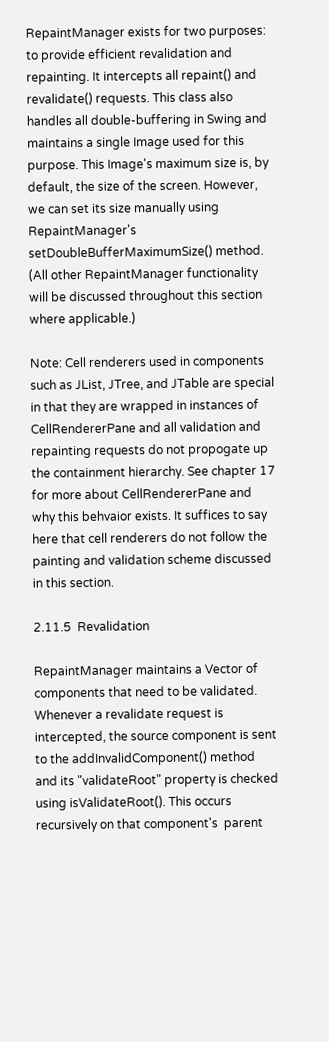RepaintManager exists for two purposes: to provide efficient revalidation and repainting. It intercepts all repaint() and revalidate() requests. This class also handles all double-buffering in Swing and maintains a single Image used for this purpose. This Image's maximum size is, by default, the size of the screen. However, we can set its size manually using RepaintManager's setDoubleBufferMaximumSize() method. (All other RepaintManager functionality will be discussed throughout this section where applicable.)

Note: Cell renderers used in components such as JList, JTree, and JTable are special in that they are wrapped in instances of CellRendererPane and all validation and repainting requests do not propogate up the containment hierarchy. See chapter 17 for more about CellRendererPane and why this behvaior exists. It suffices to say here that cell renderers do not follow the painting and validation scheme discussed in this section.

2.11.5  Revalidation

RepaintManager maintains a Vector of components that need to be validated. Whenever a revalidate request is intercepted, the source component is sent to the addInvalidComponent() method and its "validateRoot" property is checked using isValidateRoot(). This occurs recursively on that component's  parent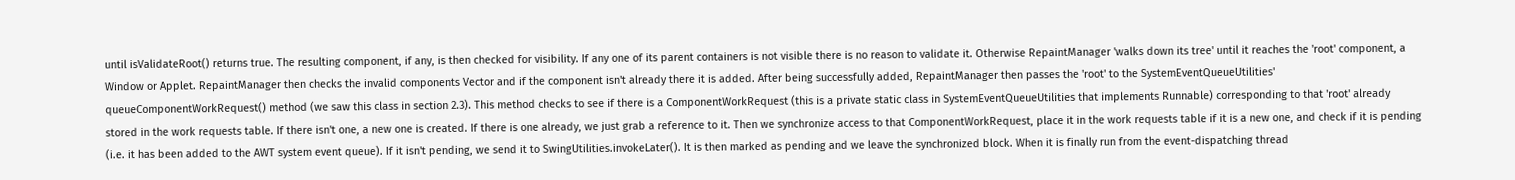until isValidateRoot() returns true. The resulting component, if any, is then checked for visibility. If any one of its parent containers is not visible there is no reason to validate it. Otherwise RepaintManager 'walks down its tree' until it reaches the 'root' component, a Window or Applet. RepaintManager then checks the invalid components Vector and if the component isn't already there it is added. After being successfully added, RepaintManager then passes the 'root' to the SystemEventQueueUtilities' queueComponentWorkRequest() method (we saw this class in section 2.3). This method checks to see if there is a ComponentWorkRequest (this is a private static class in SystemEventQueueUtilities that implements Runnable) corresponding to that 'root' already stored in the work requests table. If there isn't one, a new one is created. If there is one already, we just grab a reference to it. Then we synchronize access to that ComponentWorkRequest, place it in the work requests table if it is a new one, and check if it is pending (i.e. it has been added to the AWT system event queue). If it isn't pending, we send it to SwingUtilities.invokeLater(). It is then marked as pending and we leave the synchronized block. When it is finally run from the event-dispatching thread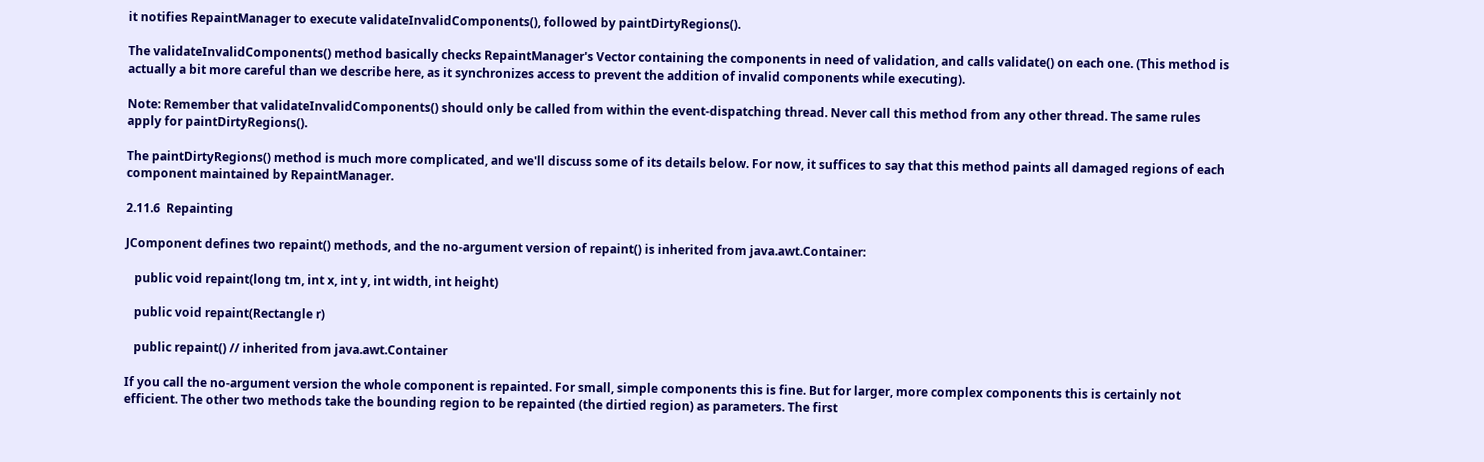it notifies RepaintManager to execute validateInvalidComponents(), followed by paintDirtyRegions().

The validateInvalidComponents() method basically checks RepaintManager's Vector containing the components in need of validation, and calls validate() on each one. (This method is actually a bit more careful than we describe here, as it synchronizes access to prevent the addition of invalid components while executing).

Note: Remember that validateInvalidComponents() should only be called from within the event-dispatching thread. Never call this method from any other thread. The same rules apply for paintDirtyRegions().

The paintDirtyRegions() method is much more complicated, and we'll discuss some of its details below. For now, it suffices to say that this method paints all damaged regions of each component maintained by RepaintManager.

2.11.6  Repainting

JComponent defines two repaint() methods, and the no-argument version of repaint() is inherited from java.awt.Container:

   public void repaint(long tm, int x, int y, int width, int height)

   public void repaint(Rectangle r)

   public repaint() // inherited from java.awt.Container

If you call the no-argument version the whole component is repainted. For small, simple components this is fine. But for larger, more complex components this is certainly not efficient. The other two methods take the bounding region to be repainted (the dirtied region) as parameters. The first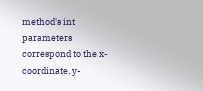method's int parameters correspond to the x-coordinate, y-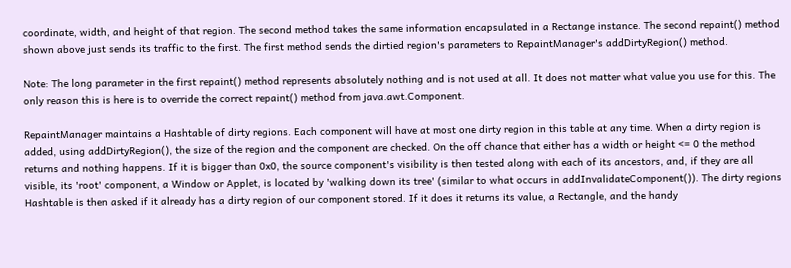coordinate, width, and height of that region. The second method takes the same information encapsulated in a Rectange instance. The second repaint() method shown above just sends its traffic to the first. The first method sends the dirtied region's parameters to RepaintManager's addDirtyRegion() method.

Note: The long parameter in the first repaint() method represents absolutely nothing and is not used at all. It does not matter what value you use for this. The only reason this is here is to override the correct repaint() method from java.awt.Component.

RepaintManager maintains a Hashtable of dirty regions. Each component will have at most one dirty region in this table at any time. When a dirty region is added, using addDirtyRegion(), the size of the region and the component are checked. On the off chance that either has a width or height <= 0 the method returns and nothing happens. If it is bigger than 0x0, the source component's visibility is then tested along with each of its ancestors, and, if they are all visible, its 'root' component, a Window or Applet, is located by 'walking down its tree' (similar to what occurs in addInvalidateComponent()). The dirty regions Hashtable is then asked if it already has a dirty region of our component stored. If it does it returns its value, a Rectangle, and the handy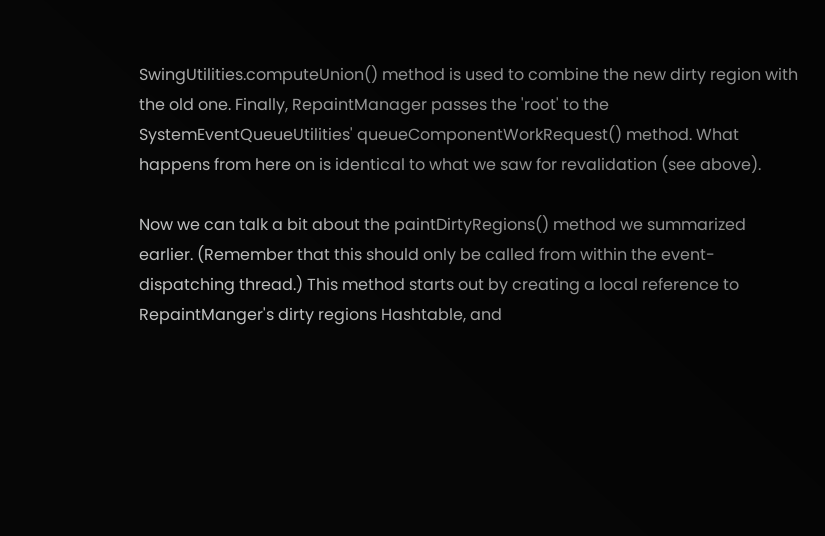SwingUtilities.computeUnion() method is used to combine the new dirty region with the old one. Finally, RepaintManager passes the 'root' to the SystemEventQueueUtilities' queueComponentWorkRequest() method. What happens from here on is identical to what we saw for revalidation (see above).

Now we can talk a bit about the paintDirtyRegions() method we summarized earlier. (Remember that this should only be called from within the event-dispatching thread.) This method starts out by creating a local reference to RepaintManger's dirty regions Hashtable, and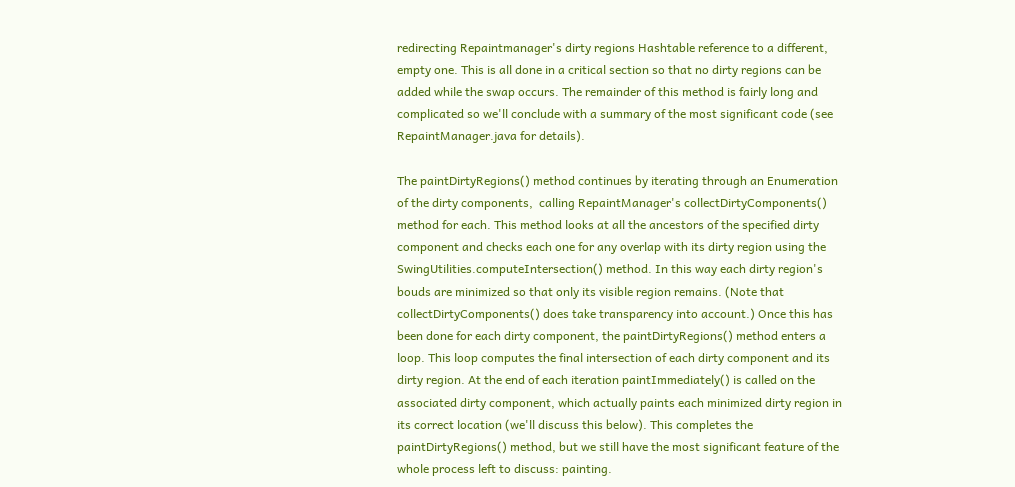redirecting Repaintmanager's dirty regions Hashtable reference to a different, empty one. This is all done in a critical section so that no dirty regions can be added while the swap occurs. The remainder of this method is fairly long and complicated so we'll conclude with a summary of the most significant code (see RepaintManager.java for details).

The paintDirtyRegions() method continues by iterating through an Enumeration of the dirty components,  calling RepaintManager's collectDirtyComponents() method for each. This method looks at all the ancestors of the specified dirty component and checks each one for any overlap with its dirty region using the SwingUtilities.computeIntersection() method. In this way each dirty region's bouds are minimized so that only its visible region remains. (Note that collectDirtyComponents() does take transparency into account.) Once this has been done for each dirty component, the paintDirtyRegions() method enters a loop. This loop computes the final intersection of each dirty component and its dirty region. At the end of each iteration paintImmediately() is called on the associated dirty component, which actually paints each minimized dirty region in its correct location (we'll discuss this below). This completes the paintDirtyRegions() method, but we still have the most significant feature of the whole process left to discuss: painting.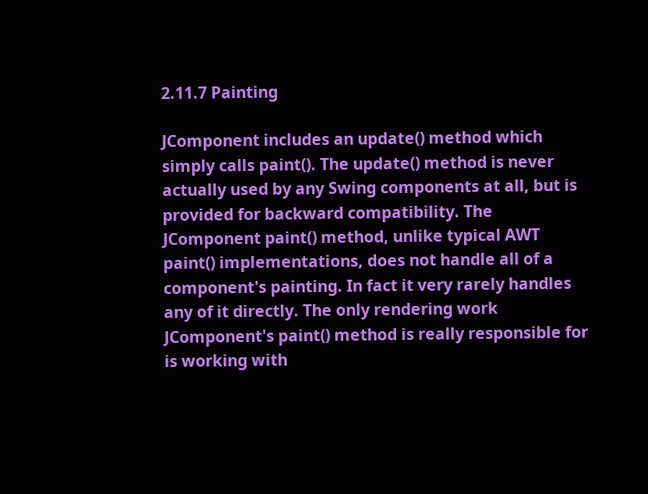2.11.7 Painting

JComponent includes an update() method which simply calls paint(). The update() method is never actually used by any Swing components at all, but is provided for backward compatibility. The JComponent paint() method, unlike typical AWT paint() implementations, does not handle all of a component's painting. In fact it very rarely handles any of it directly. The only rendering work  JComponent's paint() method is really responsible for is working with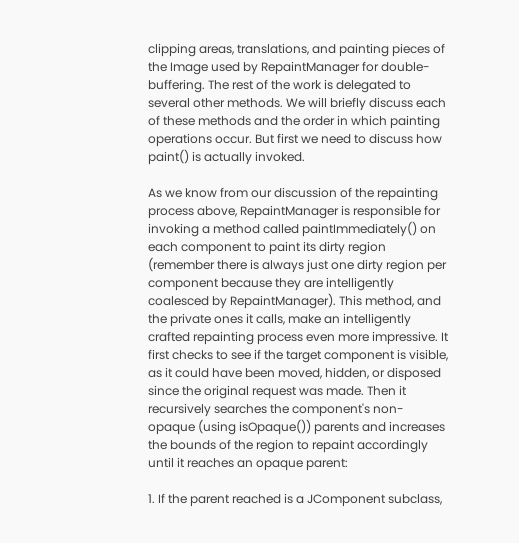clipping areas, translations, and painting pieces of the Image used by RepaintManager for double-buffering. The rest of the work is delegated to several other methods. We will briefly discuss each of these methods and the order in which painting operations occur. But first we need to discuss how paint() is actually invoked.

As we know from our discussion of the repainting process above, RepaintManager is responsible for invoking a method called paintImmediately() on each component to paint its dirty region (remember there is always just one dirty region per component because they are intelligently coalesced by RepaintManager). This method, and the private ones it calls, make an intelligently crafted repainting process even more impressive. It first checks to see if the target component is visible, as it could have been moved, hidden, or disposed since the original request was made. Then it recursively searches the component's non-opaque (using isOpaque()) parents and increases the bounds of the region to repaint accordingly until it reaches an opaque parent:

1. If the parent reached is a JComponent subclass,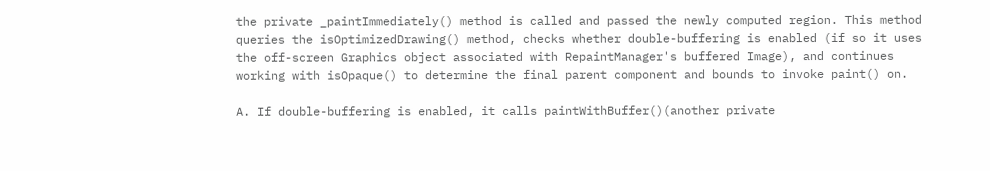the private _paintImmediately() method is called and passed the newly computed region. This method queries the isOptimizedDrawing() method, checks whether double-buffering is enabled (if so it uses the off-screen Graphics object associated with RepaintManager's buffered Image), and continues working with isOpaque() to determine the final parent component and bounds to invoke paint() on.

A. If double-buffering is enabled, it calls paintWithBuffer()(another private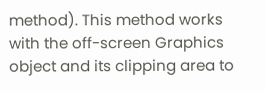method). This method works with the off-screen Graphics object and its clipping area to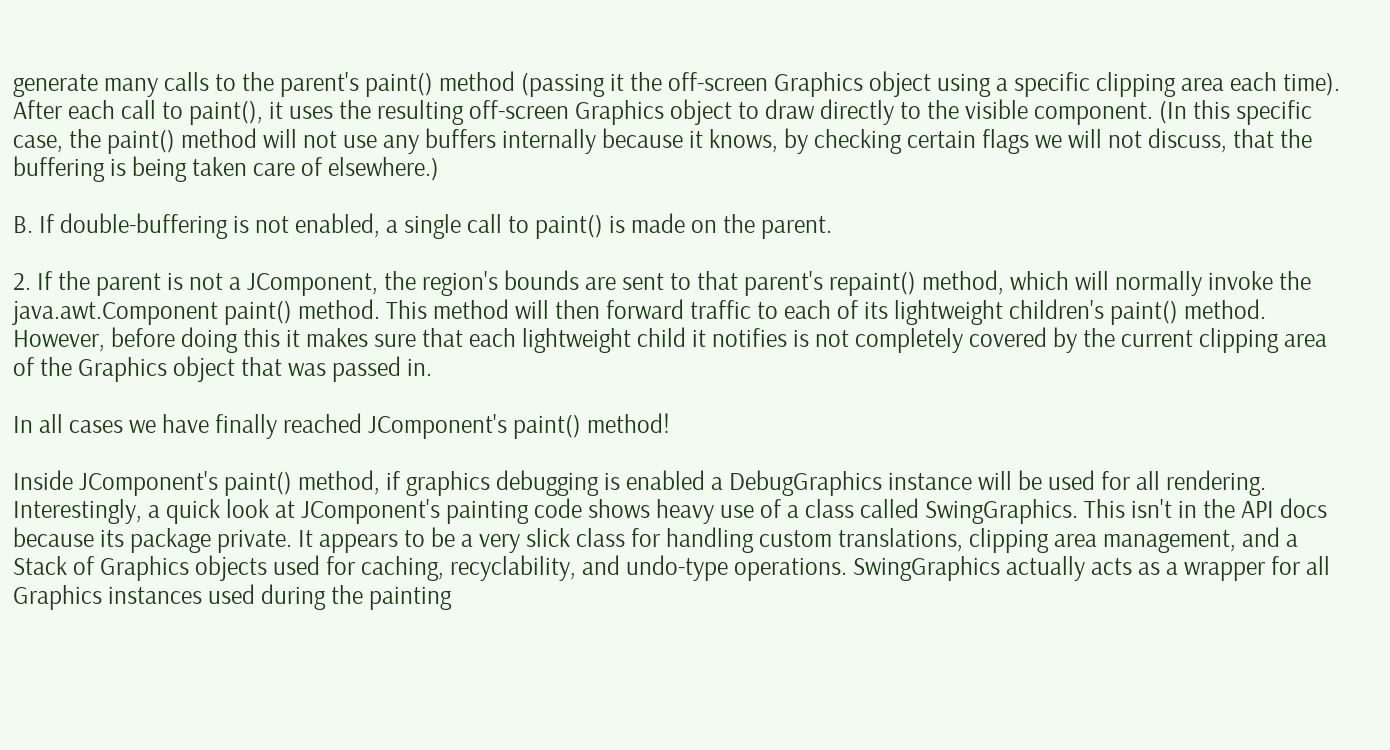generate many calls to the parent's paint() method (passing it the off-screen Graphics object using a specific clipping area each time). After each call to paint(), it uses the resulting off-screen Graphics object to draw directly to the visible component. (In this specific case, the paint() method will not use any buffers internally because it knows, by checking certain flags we will not discuss, that the buffering is being taken care of elsewhere.)

B. If double-buffering is not enabled, a single call to paint() is made on the parent.

2. If the parent is not a JComponent, the region's bounds are sent to that parent's repaint() method, which will normally invoke the java.awt.Component paint() method. This method will then forward traffic to each of its lightweight children's paint() method. However, before doing this it makes sure that each lightweight child it notifies is not completely covered by the current clipping area of the Graphics object that was passed in.

In all cases we have finally reached JComponent's paint() method!

Inside JComponent's paint() method, if graphics debugging is enabled a DebugGraphics instance will be used for all rendering. Interestingly, a quick look at JComponent's painting code shows heavy use of a class called SwingGraphics. This isn't in the API docs because its package private. It appears to be a very slick class for handling custom translations, clipping area management, and a Stack of Graphics objects used for caching, recyclability, and undo-type operations. SwingGraphics actually acts as a wrapper for all Graphics instances used during the painting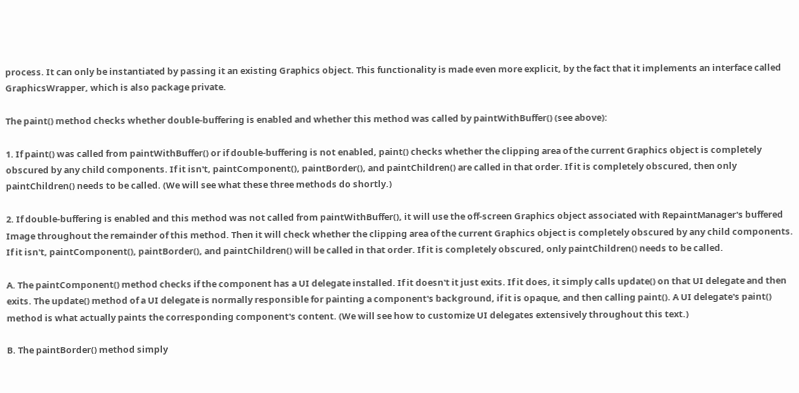process. It can only be instantiated by passing it an existing Graphics object. This functionality is made even more explicit, by the fact that it implements an interface called GraphicsWrapper, which is also package private.

The paint() method checks whether double-buffering is enabled and whether this method was called by paintWithBuffer() (see above):

1. If paint() was called from paintWithBuffer() or if double-buffering is not enabled, paint() checks whether the clipping area of the current Graphics object is completely obscured by any child components. If it isn't, paintComponent(), paintBorder(), and paintChildren() are called in that order. If it is completely obscured, then only paintChildren() needs to be called. (We will see what these three methods do shortly.)

2. If double-buffering is enabled and this method was not called from paintWithBuffer(), it will use the off-screen Graphics object associated with RepaintManager's buffered Image throughout the remainder of this method. Then it will check whether the clipping area of the current Graphics object is completely obscured by any child components. If it isn't, paintComponent(), paintBorder(), and paintChildren() will be called in that order. If it is completely obscured, only paintChildren() needs to be called.

A. The paintComponent() method checks if the component has a UI delegate installed. If it doesn't it just exits. If it does, it simply calls update() on that UI delegate and then exits. The update() method of a UI delegate is normally responsible for painting a component's background, if it is opaque, and then calling paint(). A UI delegate's paint() method is what actually paints the corresponding component's content. (We will see how to customize UI delegates extensively throughout this text.)

B. The paintBorder() method simply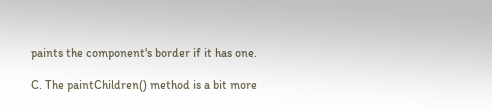paints the component's border if it has one.

C. The paintChildren() method is a bit more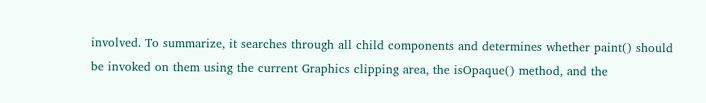involved. To summarize, it searches through all child components and determines whether paint() should be invoked on them using the current Graphics clipping area, the isOpaque() method, and the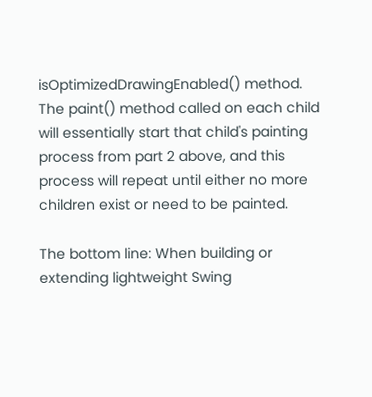isOptimizedDrawingEnabled() method. The paint() method called on each child will essentially start that child's painting process from part 2 above, and this process will repeat until either no more children exist or need to be painted.

The bottom line: When building or extending lightweight Swing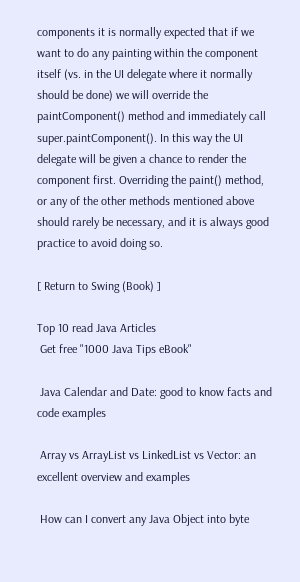components it is normally expected that if we want to do any painting within the component itself (vs. in the UI delegate where it normally should be done) we will override the paintComponent() method and immediately call super.paintComponent(). In this way the UI delegate will be given a chance to render the component first. Overriding the paint() method, or any of the other methods mentioned above should rarely be necessary, and it is always good practice to avoid doing so.

[ Return to Swing (Book) ]

Top 10 read Java Articles
 Get free "1000 Java Tips eBook"

 Java Calendar and Date: good to know facts and code examples

 Array vs ArrayList vs LinkedList vs Vector: an excellent overview and examples

 How can I convert any Java Object into byte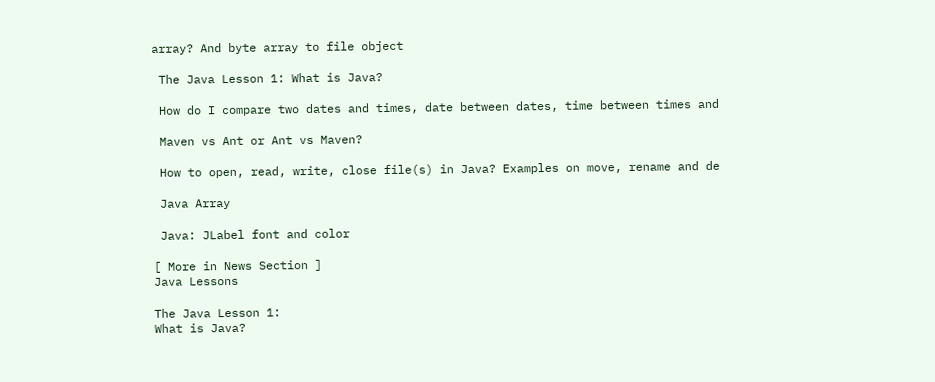array? And byte array to file object

 The Java Lesson 1: What is Java?

 How do I compare two dates and times, date between dates, time between times and

 Maven vs Ant or Ant vs Maven?

 How to open, read, write, close file(s) in Java? Examples on move, rename and de

 Java Array

 Java: JLabel font and color

[ More in News Section ]
Java Lessons

The Java Lesson 1:
What is Java?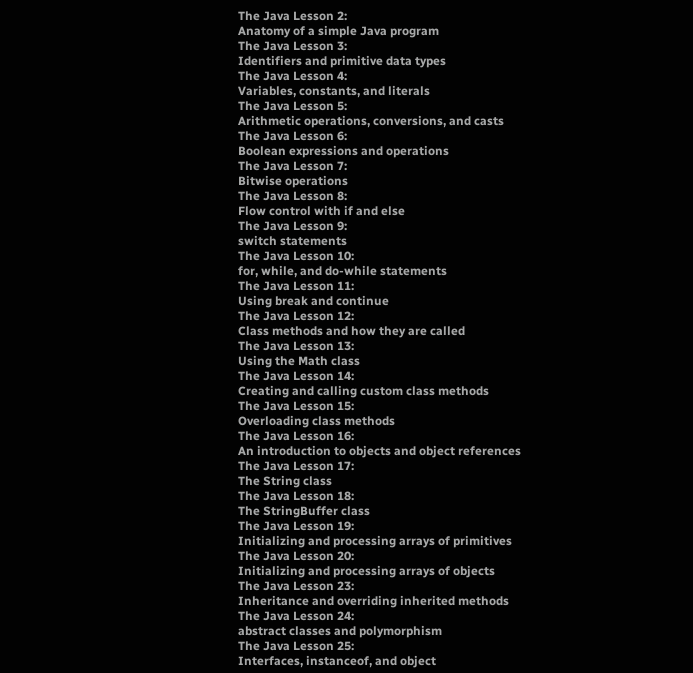The Java Lesson 2:
Anatomy of a simple Java program
The Java Lesson 3:
Identifiers and primitive data types
The Java Lesson 4:
Variables, constants, and literals
The Java Lesson 5:
Arithmetic operations, conversions, and casts
The Java Lesson 6:
Boolean expressions and operations
The Java Lesson 7:
Bitwise operations
The Java Lesson 8:
Flow control with if and else
The Java Lesson 9:
switch statements
The Java Lesson 10:
for, while, and do-while statements
The Java Lesson 11:
Using break and continue
The Java Lesson 12:
Class methods and how they are called
The Java Lesson 13:
Using the Math class
The Java Lesson 14:
Creating and calling custom class methods
The Java Lesson 15:
Overloading class methods
The Java Lesson 16:
An introduction to objects and object references
The Java Lesson 17:
The String class
The Java Lesson 18:
The StringBuffer class
The Java Lesson 19:
Initializing and processing arrays of primitives
The Java Lesson 20:
Initializing and processing arrays of objects
The Java Lesson 23:
Inheritance and overriding inherited methods
The Java Lesson 24:
abstract classes and polymorphism
The Java Lesson 25:
Interfaces, instanceof, and object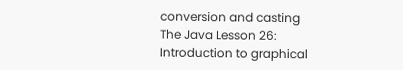conversion and casting
The Java Lesson 26:
Introduction to graphical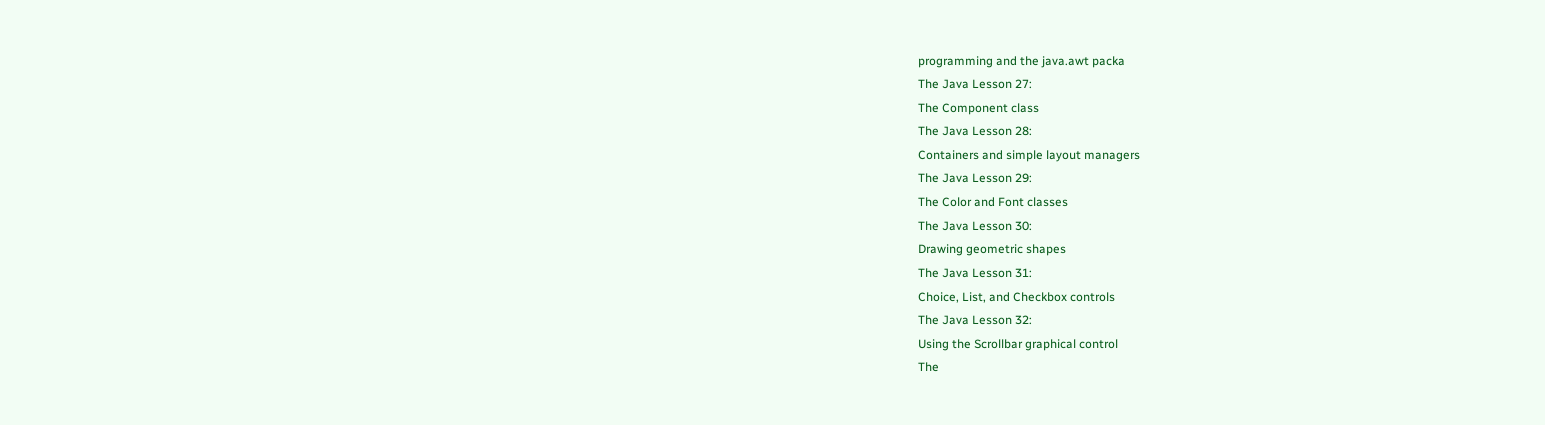programming and the java.awt packa
The Java Lesson 27:
The Component class
The Java Lesson 28:
Containers and simple layout managers
The Java Lesson 29:
The Color and Font classes
The Java Lesson 30:
Drawing geometric shapes
The Java Lesson 31:
Choice, List, and Checkbox controls
The Java Lesson 32:
Using the Scrollbar graphical control
The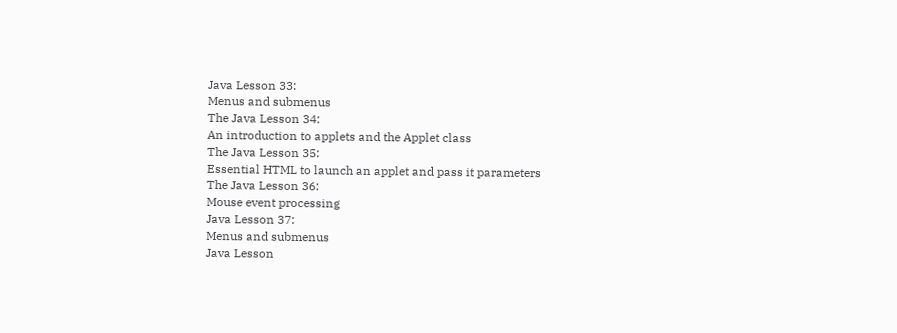Java Lesson 33:
Menus and submenus
The Java Lesson 34:
An introduction to applets and the Applet class
The Java Lesson 35:
Essential HTML to launch an applet and pass it parameters
The Java Lesson 36:
Mouse event processing
Java Lesson 37:
Menus and submenus
Java Lesson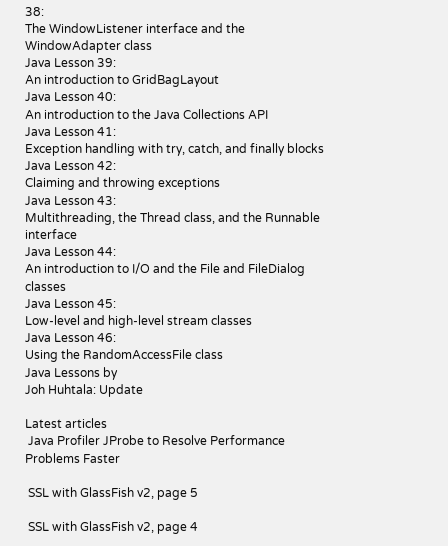38:
The WindowListener interface and the WindowAdapter class
Java Lesson 39:
An introduction to GridBagLayout
Java Lesson 40:
An introduction to the Java Collections API
Java Lesson 41:
Exception handling with try, catch, and finally blocks
Java Lesson 42:
Claiming and throwing exceptions
Java Lesson 43:
Multithreading, the Thread class, and the Runnable interface
Java Lesson 44:
An introduction to I/O and the File and FileDialog classes
Java Lesson 45:
Low-level and high-level stream classes
Java Lesson 46:
Using the RandomAccessFile class
Java Lessons by
Joh Huhtala: Update

Latest articles
 Java Profiler JProbe to Resolve Performance Problems Faster

 SSL with GlassFish v2, page 5

 SSL with GlassFish v2, page 4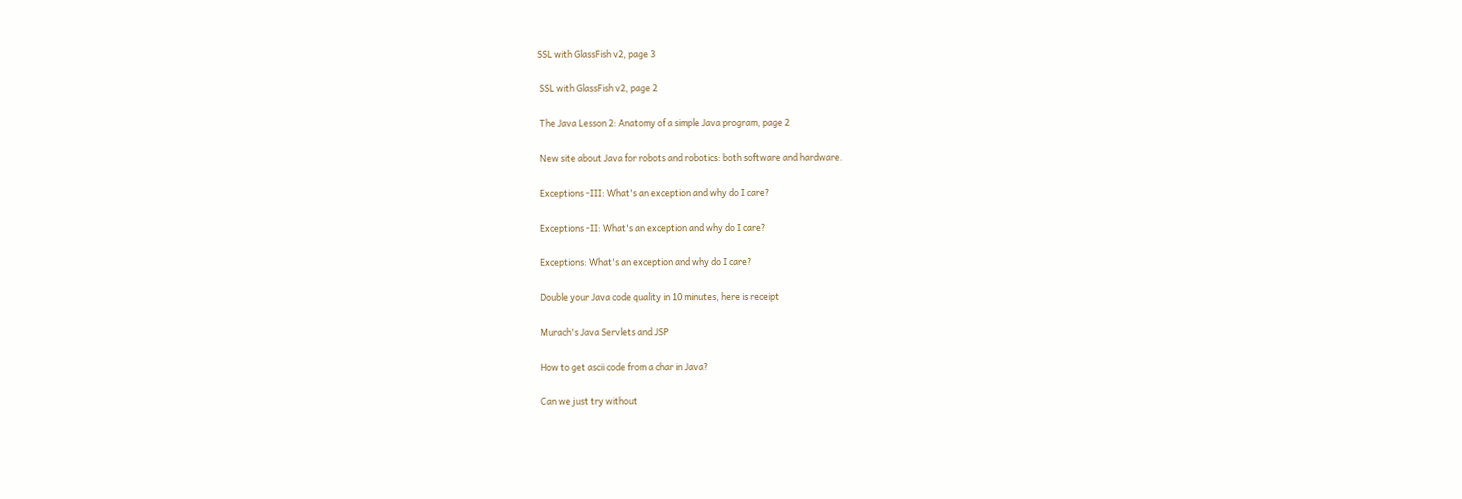SSL with GlassFish v2, page 3

 SSL with GlassFish v2, page 2

 The Java Lesson 2: Anatomy of a simple Java program, page 2

 New site about Java for robots and robotics: both software and hardware.

 Exceptions -III: What's an exception and why do I care?

 Exceptions -II: What's an exception and why do I care?

 Exceptions: What's an exception and why do I care?

 Double your Java code quality in 10 minutes, here is receipt

 Murach's Java Servlets and JSP

 How to get ascii code from a char in Java?

 Can we just try without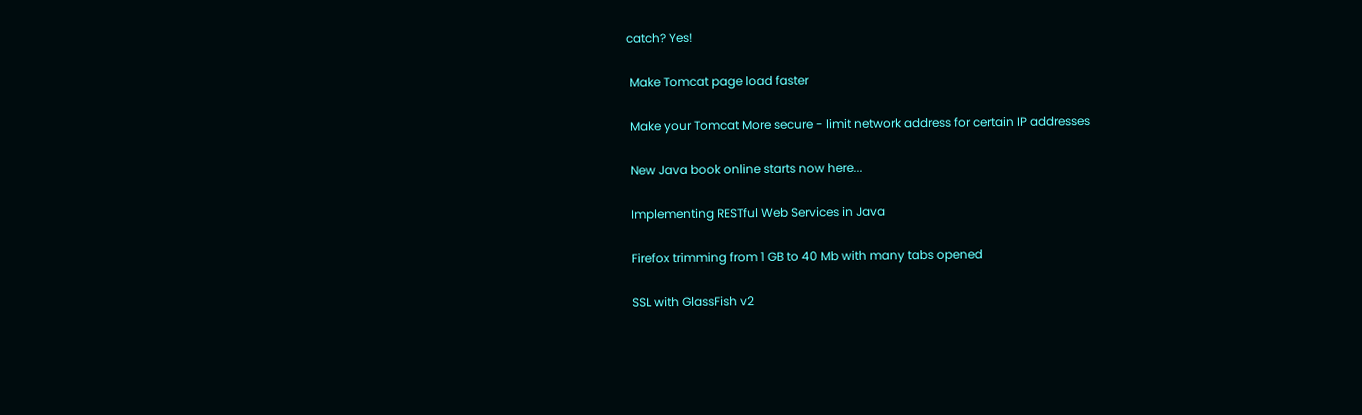catch? Yes!

 Make Tomcat page load faster

 Make your Tomcat More secure - limit network address for certain IP addresses

 New Java book online starts now here...

 Implementing RESTful Web Services in Java

 Firefox trimming from 1 GB to 40 Mb with many tabs opened

 SSL with GlassFish v2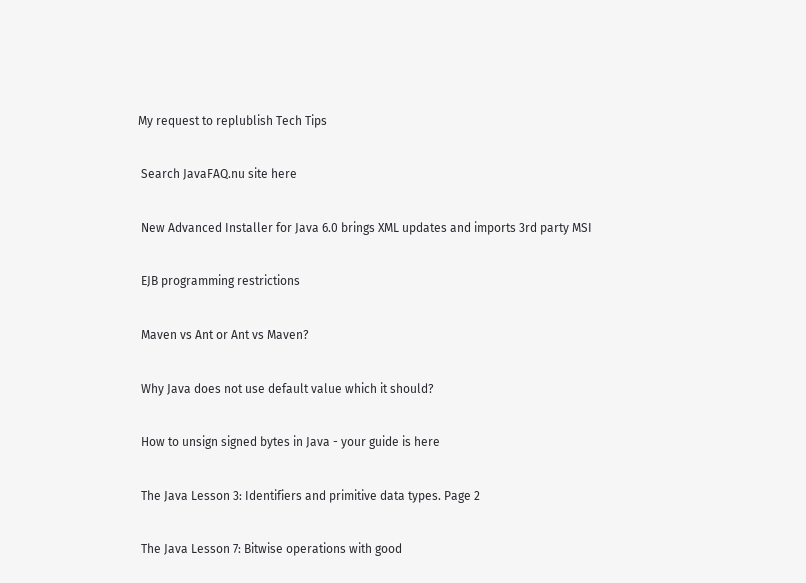My request to replublish Tech Tips

 Search JavaFAQ.nu site here

 New Advanced Installer for Java 6.0 brings XML updates and imports 3rd party MSI

 EJB programming restrictions

 Maven vs Ant or Ant vs Maven?

 Why Java does not use default value which it should?

 How to unsign signed bytes in Java - your guide is here

 The Java Lesson 3: Identifiers and primitive data types. Page 2

 The Java Lesson 7: Bitwise operations with good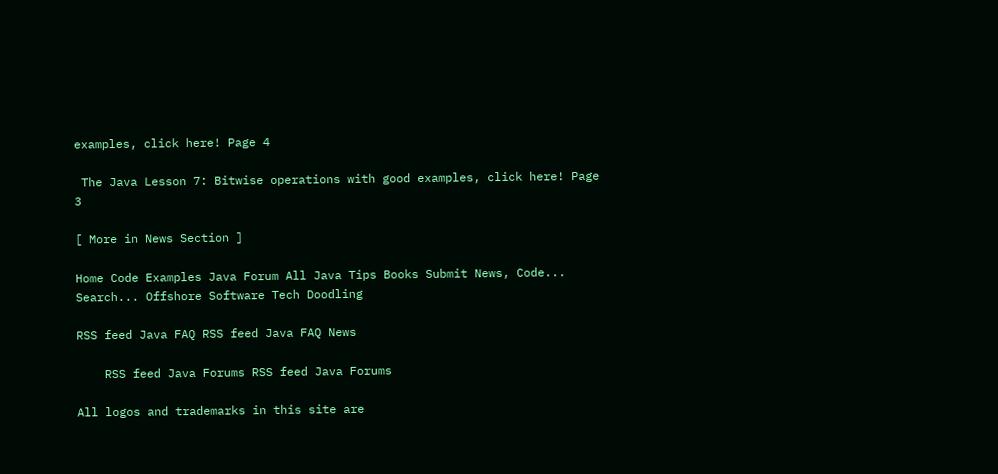examples, click here! Page 4

 The Java Lesson 7: Bitwise operations with good examples, click here! Page 3

[ More in News Section ]

Home Code Examples Java Forum All Java Tips Books Submit News, Code... Search... Offshore Software Tech Doodling

RSS feed Java FAQ RSS feed Java FAQ News

    RSS feed Java Forums RSS feed Java Forums

All logos and trademarks in this site are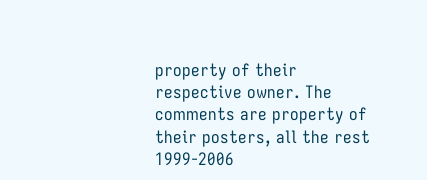property of their respective owner. The comments are property of their posters, all the rest 1999-2006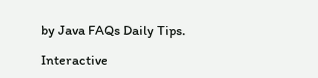by Java FAQs Daily Tips.

Interactive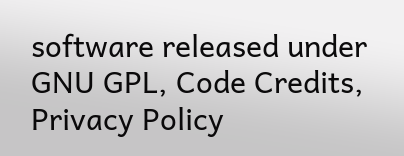software released under GNU GPL, Code Credits, Privacy Policy